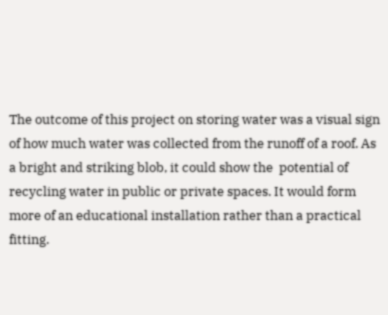The outcome of this project on storing water was a visual sign of how much water was collected from the runoff of a roof. As a bright and striking blob, it could show the  potential of recycling water in public or private spaces. It would form more of an educational installation rather than a practical fitting.